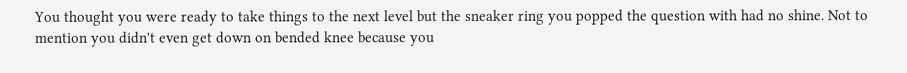You thought you were ready to take things to the next level but the sneaker ring you popped the question with had no shine. Not to mention you didn't even get down on bended knee because you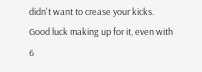didn't want to crease your kicks. Good luck making up for it, even with 6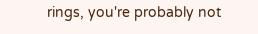rings, you're probably not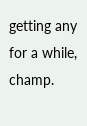getting any for a while, champ.